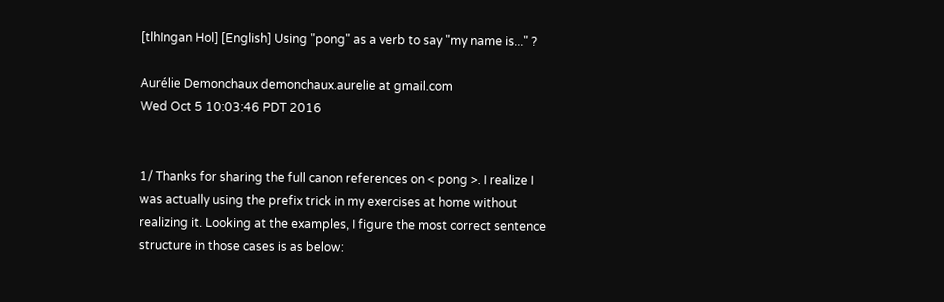[tlhIngan Hol] [English] Using "pong" as a verb to say "my name is..." ?

Aurélie Demonchaux demonchaux.aurelie at gmail.com
Wed Oct 5 10:03:46 PDT 2016


1/ Thanks for sharing the full canon references on < pong >. I realize I
was actually using the prefix trick in my exercises at home without
realizing it. Looking at the examples, I figure the most correct sentence
structure in those cases is as below: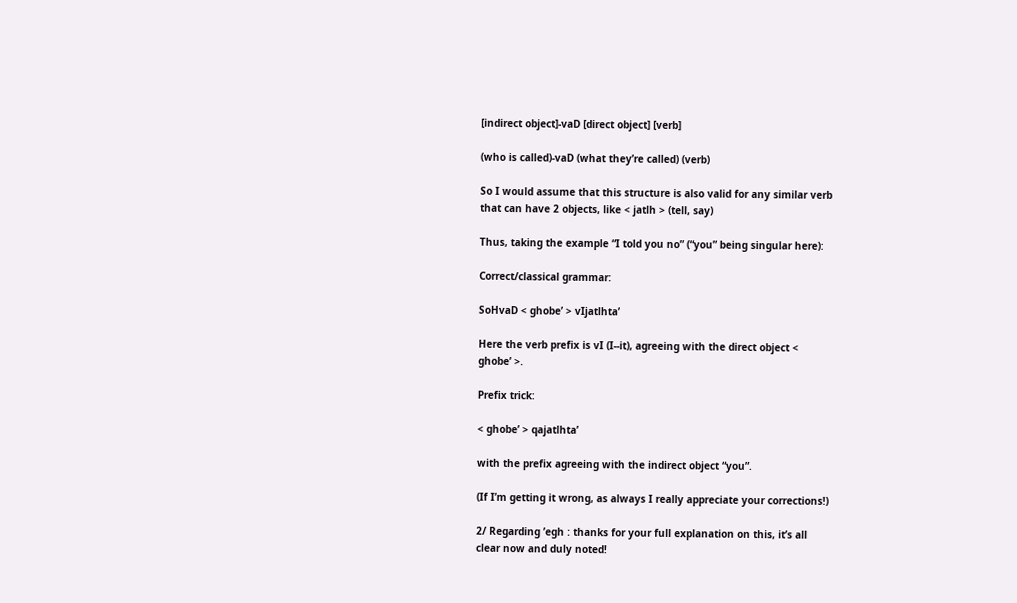[indirect object]-vaD [direct object] [verb]

(who is called)-vaD (what they’re called) (verb)

So I would assume that this structure is also valid for any similar verb
that can have 2 objects, like < jatlh > (tell, say)

Thus, taking the example “I told you no” (“you” being singular here):

Correct/classical grammar:

SoHvaD < ghobe’ > vIjatlhta’

Here the verb prefix is vI (I--it), agreeing with the direct object <
ghobe’ >.

Prefix trick:

< ghobe’ > qajatlhta’

with the prefix agreeing with the indirect object “you”.

(If I’m getting it wrong, as always I really appreciate your corrections!)

2/ Regarding ’egh : thanks for your full explanation on this, it’s all
clear now and duly noted!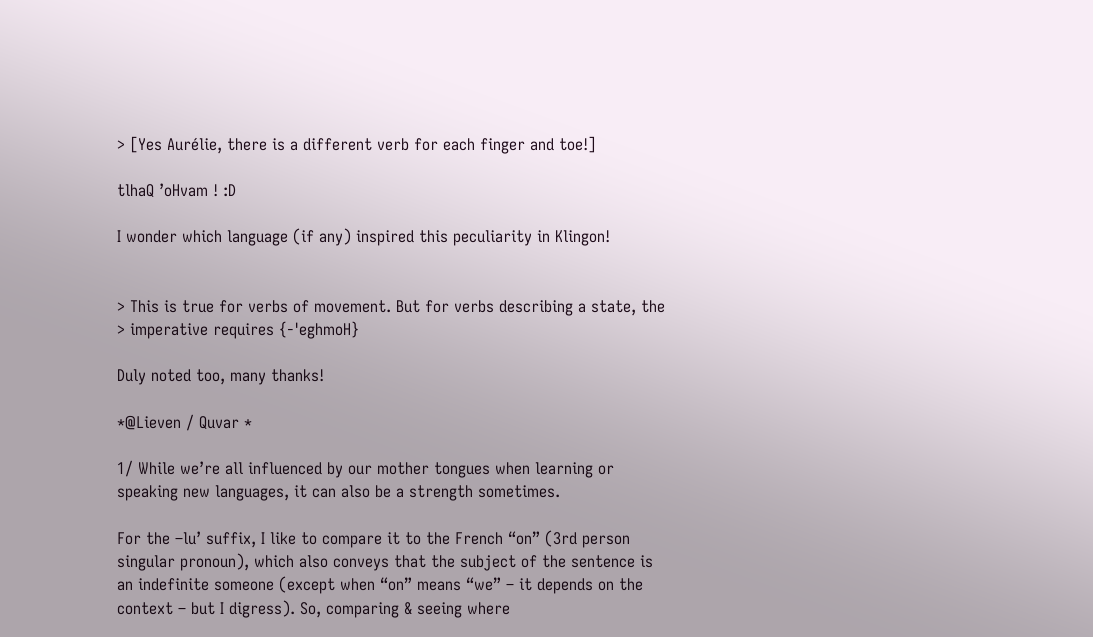> [Yes Aurélie, there is a different verb for each finger and toe!]

tlhaQ ’oHvam ! :D

I wonder which language (if any) inspired this peculiarity in Klingon!


> This is true for verbs of movement. But for verbs describing a state, the
> imperative requires {-'eghmoH}

Duly noted too, many thanks!

*@Lieven / Quvar *

1/ While we’re all influenced by our mother tongues when learning or
speaking new languages, it can also be a strength sometimes.

For the –lu’ suffix, I like to compare it to the French “on” (3rd person
singular pronoun), which also conveys that the subject of the sentence is
an indefinite someone (except when “on” means “we” – it depends on the
context – but I digress). So, comparing & seeing where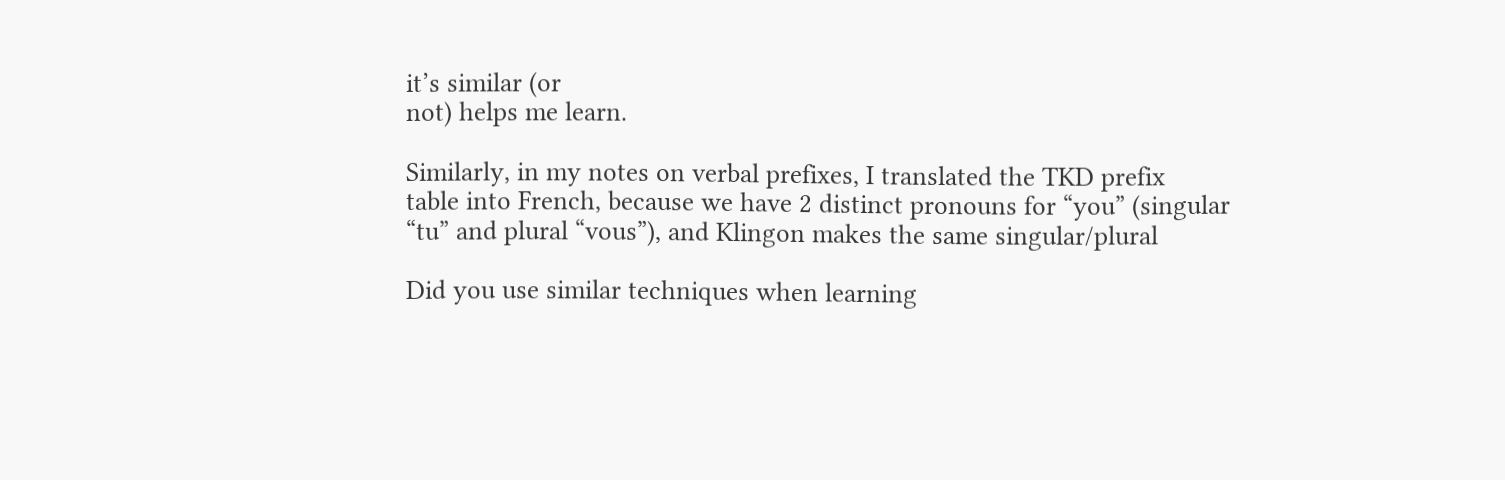it’s similar (or
not) helps me learn.

Similarly, in my notes on verbal prefixes, I translated the TKD prefix
table into French, because we have 2 distinct pronouns for “you” (singular
“tu” and plural “vous”), and Klingon makes the same singular/plural

Did you use similar techniques when learning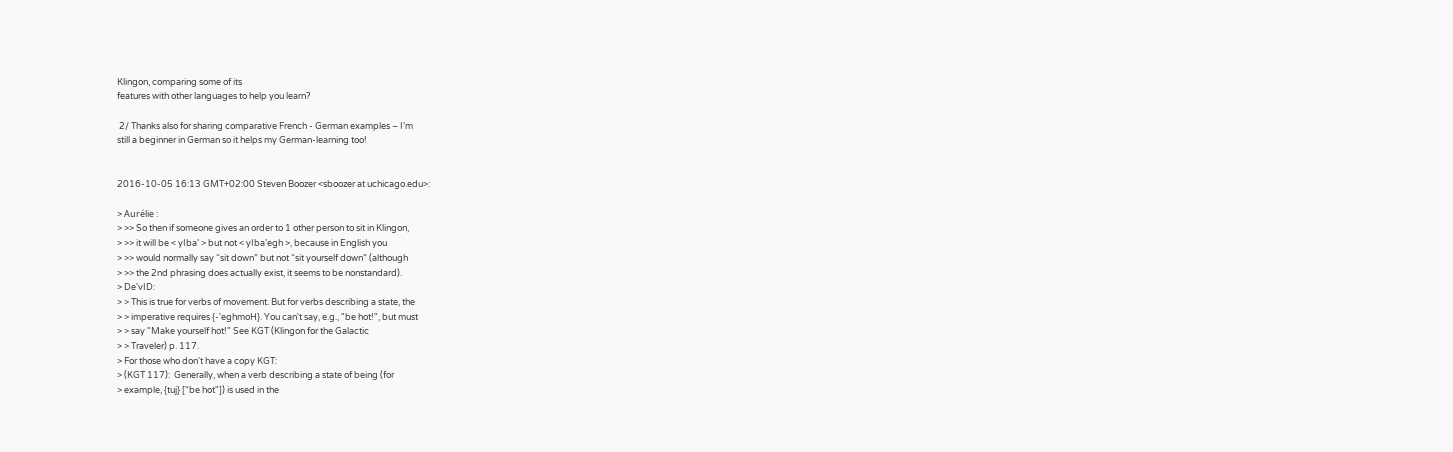Klingon, comparing some of its
features with other languages to help you learn?

 2/ Thanks also for sharing comparative French - German examples – I’m
still a beginner in German so it helps my German-learning too!


2016-10-05 16:13 GMT+02:00 Steven Boozer <sboozer at uchicago.edu>:

> Aurélie :
> >> So then if someone gives an order to 1 other person to sit in Klingon,
> >> it will be < yIba’ > but not < yIba’egh >, because in English you
> >> would normally say “sit down” but not “sit yourself down” (although
> >> the 2nd phrasing does actually exist, it seems to be nonstandard).
> De'vID:
> > This is true for verbs of movement. But for verbs describing a state, the
> > imperative requires {-'eghmoH}. You can't say, e.g., "be hot!", but must
> > say "Make yourself hot!" See KGT (Klingon for the Galactic
> > Traveler) p. 117.
> For those who don't have a copy KGT:
> (KGT 117):  Generally, when a verb describing a state of being (for
> example, {tuj} ["be hot"]) is used in the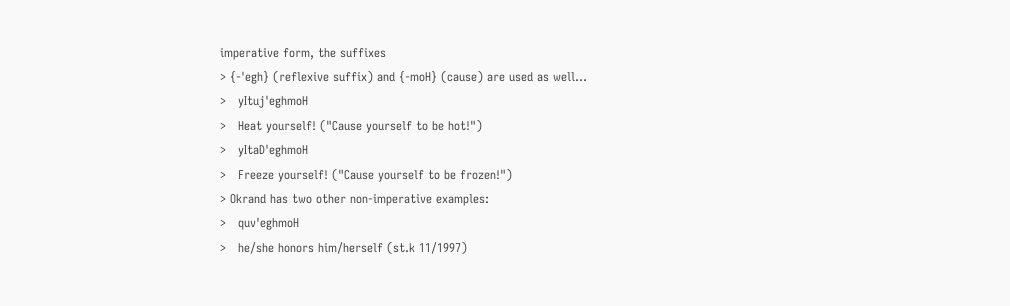imperative form, the suffixes
> {-'egh} (reflexive suffix) and {-moH} (cause) are used as well...
>   yItuj'eghmoH
>   Heat yourself! ("Cause yourself to be hot!")
>   yItaD'eghmoH
>   Freeze yourself! ("Cause yourself to be frozen!")
> Okrand has two other non-imperative examples:
>   quv'eghmoH
>   he/she honors him/herself (st.k 11/1997)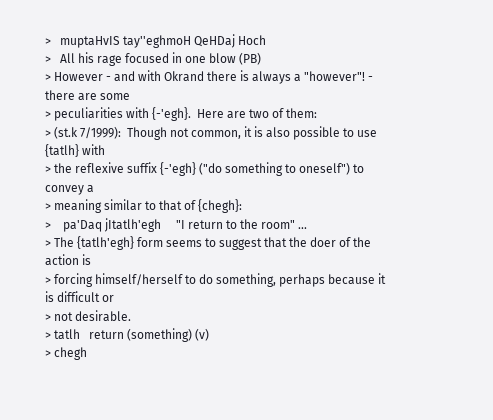>   muptaHvIS tay''eghmoH QeHDaj Hoch
>   All his rage focused in one blow (PB)
> However - and with Okrand there is always a "however"! - there are some
> peculiarities with {-'egh}.  Here are two of them:
> (st.k 7/1999):  Though not common, it is also possible to use {tatlh} with
> the reflexive suffix {-'egh} ("do something to oneself") to convey a
> meaning similar to that of {chegh}:
>    pa'Daq jItatlh'egh     "I return to the room" ...
> The {tatlh'egh} form seems to suggest that the doer of the action is
> forcing himself/herself to do something, perhaps because it is difficult or
> not desirable.
> tatlh   return (something) (v)
> chegh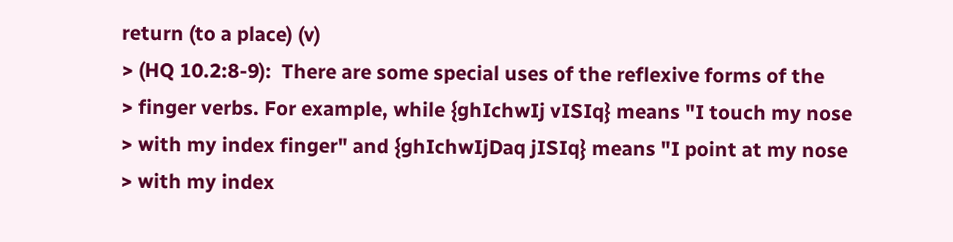return (to a place) (v)
> (HQ 10.2:8-9):  There are some special uses of the reflexive forms of the
> finger verbs. For example, while {ghIchwIj vISIq} means "I touch my nose
> with my index finger" and {ghIchwIjDaq jISIq} means "I point at my nose
> with my index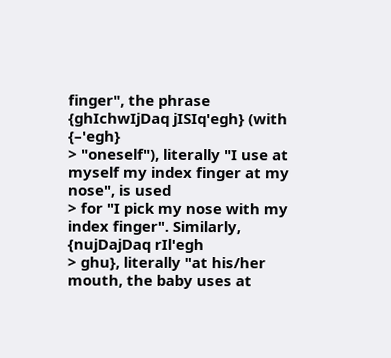finger", the phrase {ghIchwIjDaq jISIq'egh} (with {–'egh}
> "oneself"), literally "I use at myself my index finger at my nose", is used
> for "I pick my nose with my index finger". Similarly, {nujDajDaq rIl'egh
> ghu}, literally "at his/her mouth, the baby uses at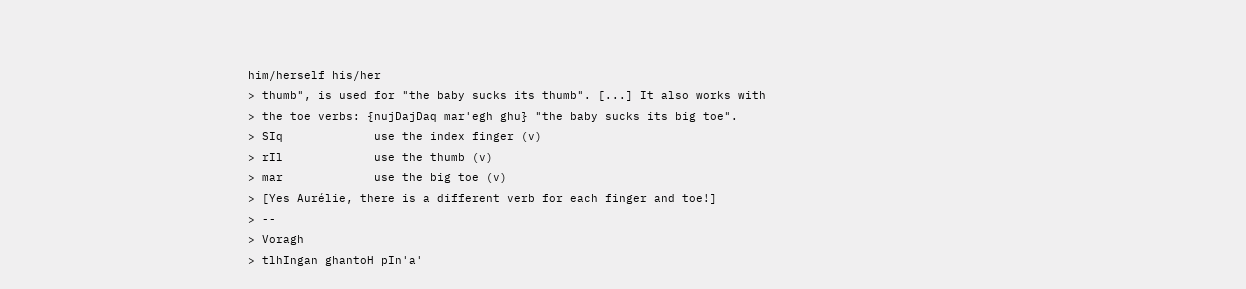him/herself his/her
> thumb", is used for "the baby sucks its thumb". [...] It also works with
> the toe verbs: {nujDajDaq mar'egh ghu} "the baby sucks its big toe".
> SIq             use the index finger (v)
> rIl             use the thumb (v)
> mar             use the big toe (v)
> [Yes Aurélie, there is a different verb for each finger and toe!]
> --
> Voragh
> tlhIngan ghantoH pIn'a'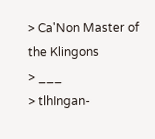> Ca'Non Master of the Klingons
> ___
> tlhIngan-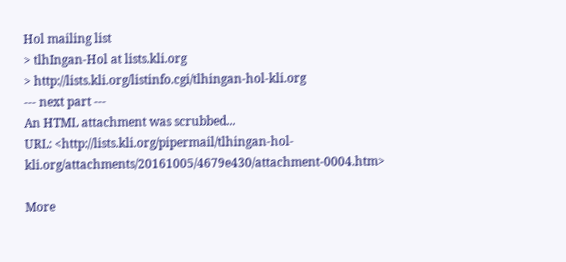Hol mailing list
> tlhIngan-Hol at lists.kli.org
> http://lists.kli.org/listinfo.cgi/tlhingan-hol-kli.org
--- next part ---
An HTML attachment was scrubbed...
URL: <http://lists.kli.org/pipermail/tlhingan-hol-kli.org/attachments/20161005/4679e430/attachment-0004.htm>

More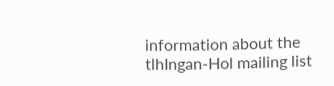information about the tlhIngan-Hol mailing list